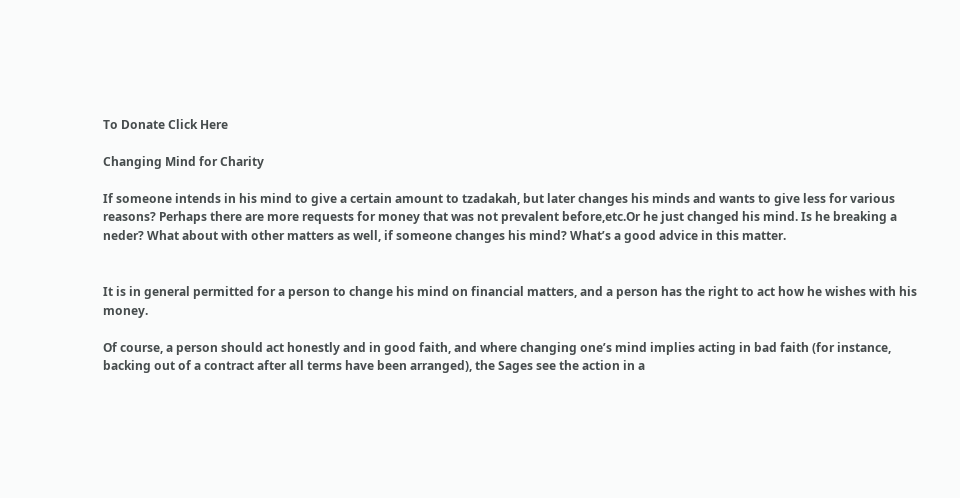To Donate Click Here

Changing Mind for Charity

If someone intends in his mind to give a certain amount to tzadakah, but later changes his minds and wants to give less for various reasons? Perhaps there are more requests for money that was not prevalent before,etc.Or he just changed his mind. Is he breaking a neder? What about with other matters as well, if someone changes his mind? What’s a good advice in this matter.


It is in general permitted for a person to change his mind on financial matters, and a person has the right to act how he wishes with his money.

Of course, a person should act honestly and in good faith, and where changing one’s mind implies acting in bad faith (for instance, backing out of a contract after all terms have been arranged), the Sages see the action in a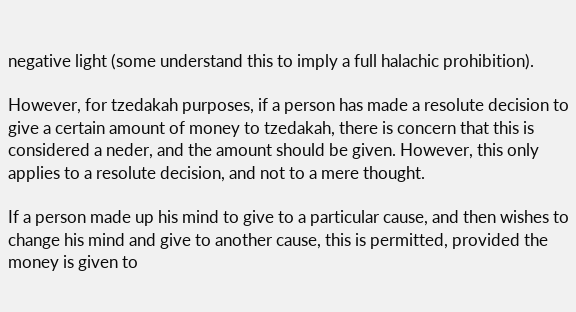negative light (some understand this to imply a full halachic prohibition).

However, for tzedakah purposes, if a person has made a resolute decision to give a certain amount of money to tzedakah, there is concern that this is considered a neder, and the amount should be given. However, this only applies to a resolute decision, and not to a mere thought.

If a person made up his mind to give to a particular cause, and then wishes to change his mind and give to another cause, this is permitted, provided the money is given to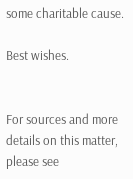some charitable cause.

Best wishes.


For sources and more details on this matter, please see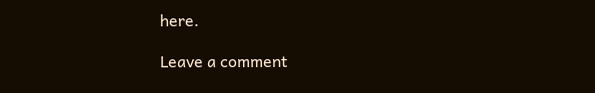here.

Leave a comment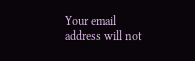Your email address will not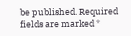be published. Required fields are marked *